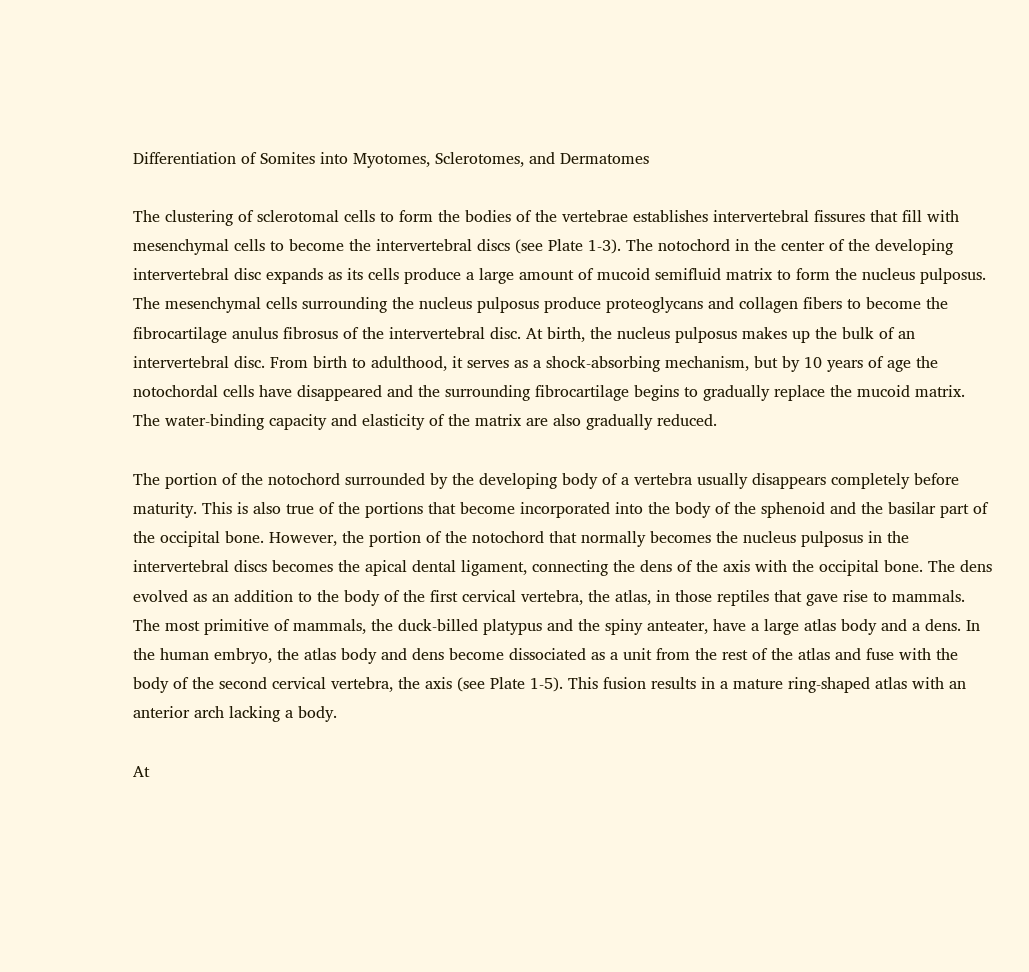Differentiation of Somites into Myotomes, Sclerotomes, and Dermatomes

The clustering of sclerotomal cells to form the bodies of the vertebrae establishes intervertebral fissures that fill with mesenchymal cells to become the intervertebral discs (see Plate 1-3). The notochord in the center of the developing intervertebral disc expands as its cells produce a large amount of mucoid semifluid matrix to form the nucleus pulposus. The mesenchymal cells surrounding the nucleus pulposus produce proteoglycans and collagen fibers to become the fibrocartilage anulus fibrosus of the intervertebral disc. At birth, the nucleus pulposus makes up the bulk of an intervertebral disc. From birth to adulthood, it serves as a shock-absorbing mechanism, but by 10 years of age the notochordal cells have disappeared and the surrounding fibrocartilage begins to gradually replace the mucoid matrix. The water-binding capacity and elasticity of the matrix are also gradually reduced.

The portion of the notochord surrounded by the developing body of a vertebra usually disappears completely before maturity. This is also true of the portions that become incorporated into the body of the sphenoid and the basilar part of the occipital bone. However, the portion of the notochord that normally becomes the nucleus pulposus in the intervertebral discs becomes the apical dental ligament, connecting the dens of the axis with the occipital bone. The dens evolved as an addition to the body of the first cervical vertebra, the atlas, in those reptiles that gave rise to mammals. The most primitive of mammals, the duck-billed platypus and the spiny anteater, have a large atlas body and a dens. In the human embryo, the atlas body and dens become dissociated as a unit from the rest of the atlas and fuse with the body of the second cervical vertebra, the axis (see Plate 1-5). This fusion results in a mature ring-shaped atlas with an anterior arch lacking a body.

At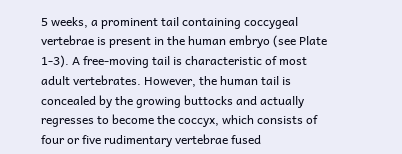5 weeks, a prominent tail containing coccygeal vertebrae is present in the human embryo (see Plate 1-3). A free-moving tail is characteristic of most adult vertebrates. However, the human tail is concealed by the growing buttocks and actually regresses to become the coccyx, which consists of four or five rudimentary vertebrae fused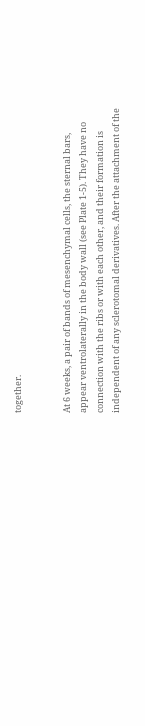together.


At 6 weeks, a pair of bands of mesenchymal cells, the sternal bars, appear ventrolaterally in the body wall (see Plate 1-5). They have no connection with the ribs or with each other, and their formation is independent of any sclerotomal derivatives. After the attachment of the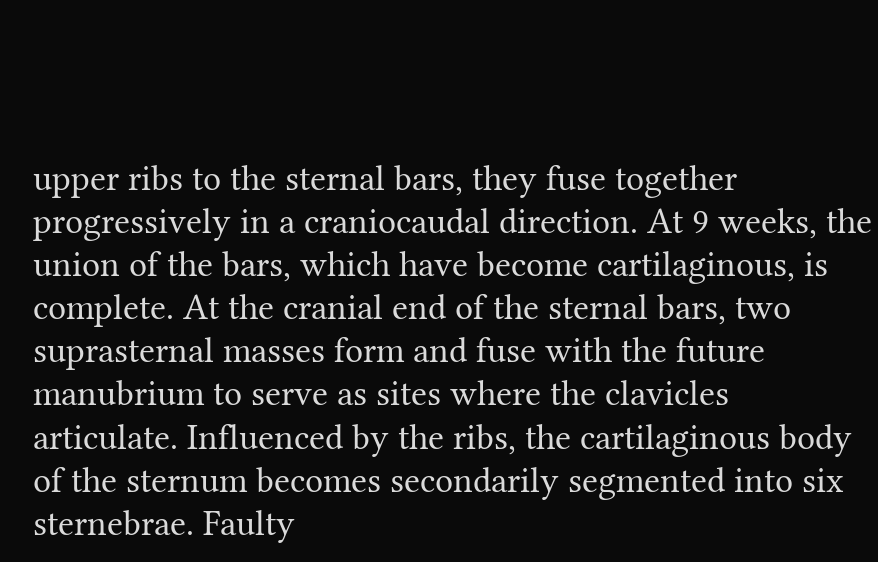upper ribs to the sternal bars, they fuse together progressively in a craniocaudal direction. At 9 weeks, the union of the bars, which have become cartilaginous, is complete. At the cranial end of the sternal bars, two suprasternal masses form and fuse with the future manubrium to serve as sites where the clavicles articulate. Influenced by the ribs, the cartilaginous body of the sternum becomes secondarily segmented into six sternebrae. Faulty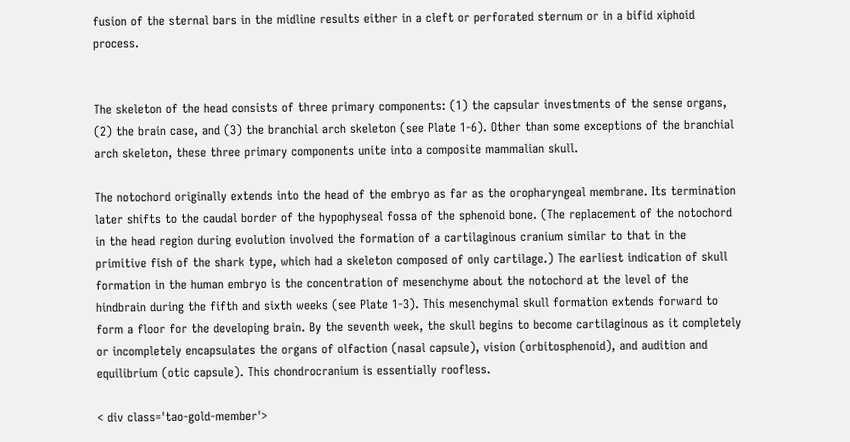fusion of the sternal bars in the midline results either in a cleft or perforated sternum or in a bifid xiphoid process.


The skeleton of the head consists of three primary components: (1) the capsular investments of the sense organs, (2) the brain case, and (3) the branchial arch skeleton (see Plate 1-6). Other than some exceptions of the branchial arch skeleton, these three primary components unite into a composite mammalian skull.

The notochord originally extends into the head of the embryo as far as the oropharyngeal membrane. Its termination later shifts to the caudal border of the hypophyseal fossa of the sphenoid bone. (The replacement of the notochord in the head region during evolution involved the formation of a cartilaginous cranium similar to that in the primitive fish of the shark type, which had a skeleton composed of only cartilage.) The earliest indication of skull formation in the human embryo is the concentration of mesenchyme about the notochord at the level of the hindbrain during the fifth and sixth weeks (see Plate 1-3). This mesenchymal skull formation extends forward to form a floor for the developing brain. By the seventh week, the skull begins to become cartilaginous as it completely or incompletely encapsulates the organs of olfaction (nasal capsule), vision (orbitosphenoid), and audition and equilibrium (otic capsule). This chondrocranium is essentially roofless.

< div class='tao-gold-member'>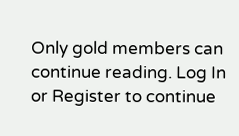Only gold members can continue reading. Log In or Register to continue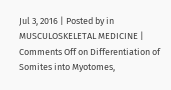Jul 3, 2016 | Posted by in MUSCULOSKELETAL MEDICINE | Comments Off on Differentiation of Somites into Myotomes,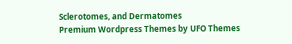Sclerotomes, and Dermatomes
Premium Wordpress Themes by UFO Themes